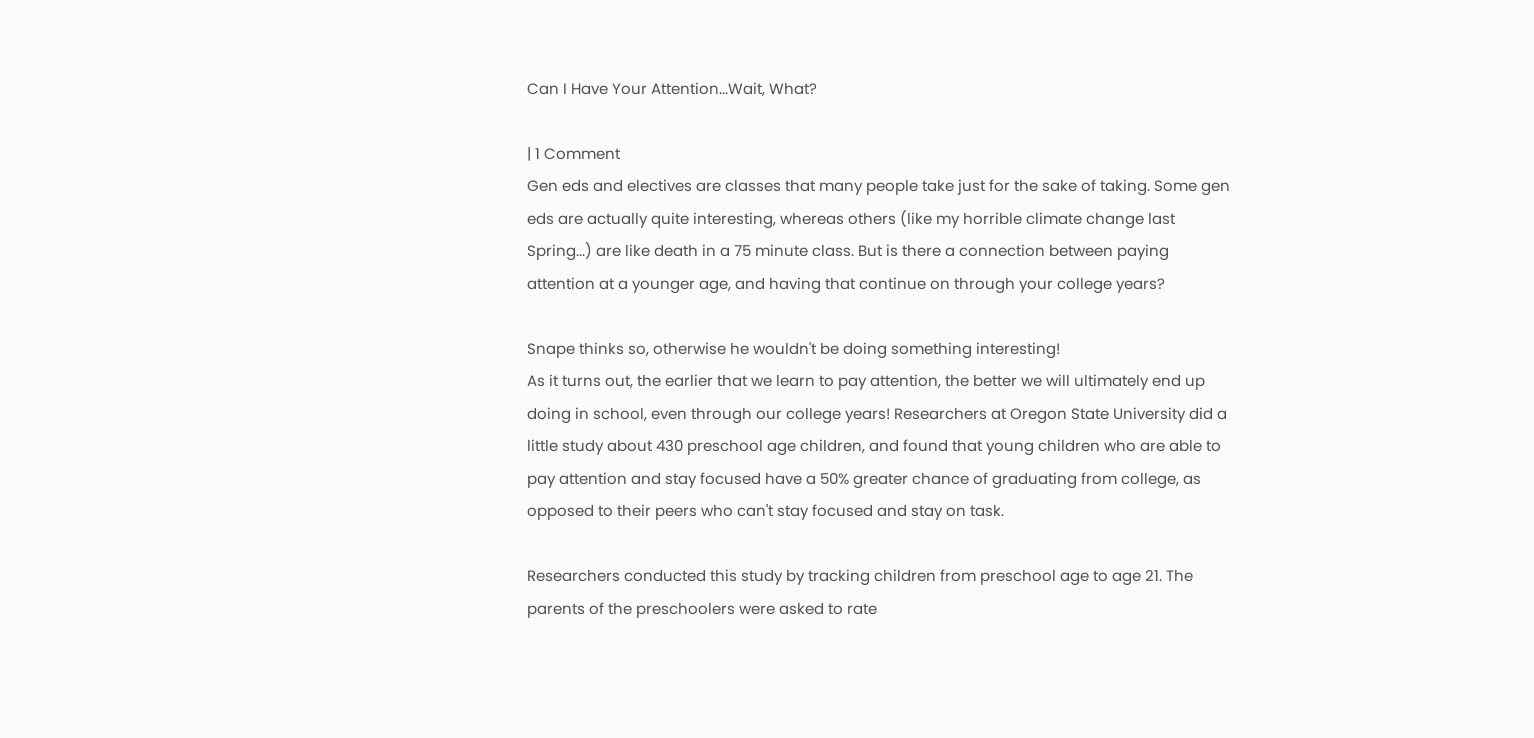Can I Have Your Attention...Wait, What?

| 1 Comment
Gen eds and electives are classes that many people take just for the sake of taking. Some gen eds are actually quite interesting, whereas others (like my horrible climate change last Spring...) are like death in a 75 minute class. But is there a connection between paying attention at a younger age, and having that continue on through your college years?

Snape thinks so, otherwise he wouldn't be doing something interesting!
As it turns out, the earlier that we learn to pay attention, the better we will ultimately end up doing in school, even through our college years! Researchers at Oregon State University did a little study about 430 preschool age children, and found that young children who are able to pay attention and stay focused have a 50% greater chance of graduating from college, as opposed to their peers who can't stay focused and stay on task.

Researchers conducted this study by tracking children from preschool age to age 21. The parents of the preschoolers were asked to rate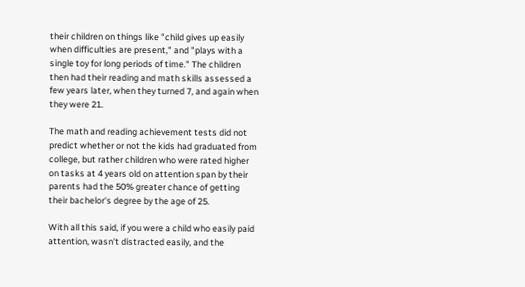their children on things like "child gives up easily when difficulties are present," and "plays with a single toy for long periods of time." The children then had their reading and math skills assessed a few years later, when they turned 7, and again when they were 21.

The math and reading achievement tests did not predict whether or not the kids had graduated from college, but rather children who were rated higher on tasks at 4 years old on attention span by their parents had the 50% greater chance of getting their bachelor's degree by the age of 25.

With all this said, if you were a child who easily paid attention, wasn't distracted easily, and the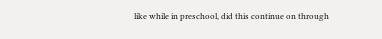like while in preschool, did this continue on through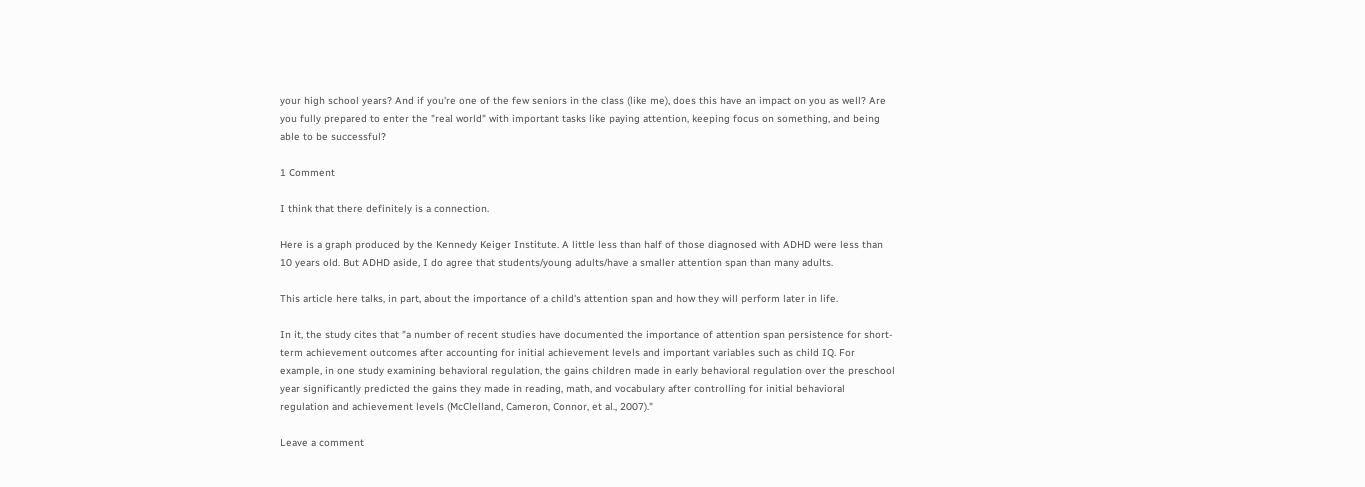your high school years? And if you're one of the few seniors in the class (like me), does this have an impact on you as well? Are you fully prepared to enter the "real world" with important tasks like paying attention, keeping focus on something, and being able to be successful?

1 Comment

I think that there definitely is a connection.

Here is a graph produced by the Kennedy Keiger Institute. A little less than half of those diagnosed with ADHD were less than 10 years old. But ADHD aside, I do agree that students/young adults/have a smaller attention span than many adults.

This article here talks, in part, about the importance of a child's attention span and how they will perform later in life.

In it, the study cites that "a number of recent studies have documented the importance of attention span persistence for short-term achievement outcomes after accounting for initial achievement levels and important variables such as child IQ. For example, in one study examining behavioral regulation, the gains children made in early behavioral regulation over the preschool year significantly predicted the gains they made in reading, math, and vocabulary after controlling for initial behavioral regulation and achievement levels (McClelland, Cameron, Connor, et al., 2007)."

Leave a comment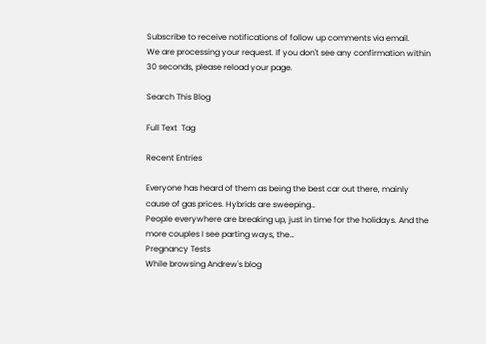Subscribe to receive notifications of follow up comments via email.
We are processing your request. If you don't see any confirmation within 30 seconds, please reload your page.

Search This Blog

Full Text  Tag

Recent Entries

Everyone has heard of them as being the best car out there, mainly cause of gas prices. Hybrids are sweeping…
People everywhere are breaking up, just in time for the holidays. And the more couples I see parting ways, the…
Pregnancy Tests
While browsing Andrew's blog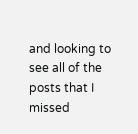and looking to see all of the posts that I missed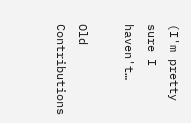(I'm pretty sure I haven't…

Old Contributions